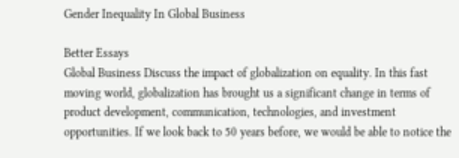Gender Inequality In Global Business

Better Essays
Global Business Discuss the impact of globalization on equality. In this fast moving world, globalization has brought us a significant change in terms of product development, communication, technologies, and investment opportunities. If we look back to 50 years before, we would be able to notice the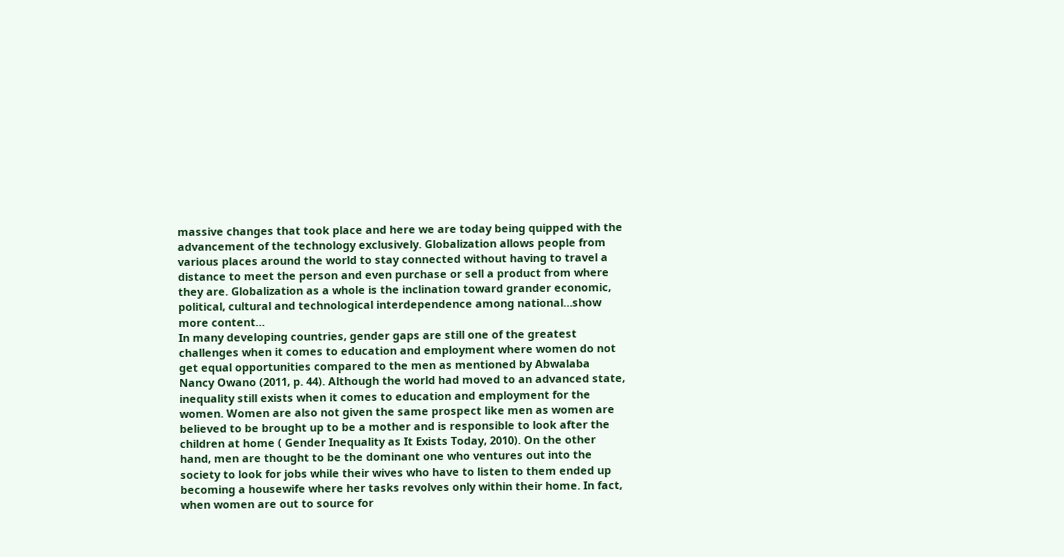massive changes that took place and here we are today being quipped with the advancement of the technology exclusively. Globalization allows people from various places around the world to stay connected without having to travel a distance to meet the person and even purchase or sell a product from where they are. Globalization as a whole is the inclination toward grander economic, political, cultural and technological interdependence among national…show more content…
In many developing countries, gender gaps are still one of the greatest challenges when it comes to education and employment where women do not get equal opportunities compared to the men as mentioned by Abwalaba Nancy Owano (2011, p. 44). Although the world had moved to an advanced state, inequality still exists when it comes to education and employment for the women. Women are also not given the same prospect like men as women are believed to be brought up to be a mother and is responsible to look after the children at home ( Gender Inequality as It Exists Today, 2010). On the other hand, men are thought to be the dominant one who ventures out into the society to look for jobs while their wives who have to listen to them ended up becoming a housewife where her tasks revolves only within their home. In fact, when women are out to source for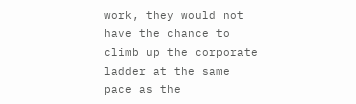work, they would not have the chance to climb up the corporate ladder at the same pace as the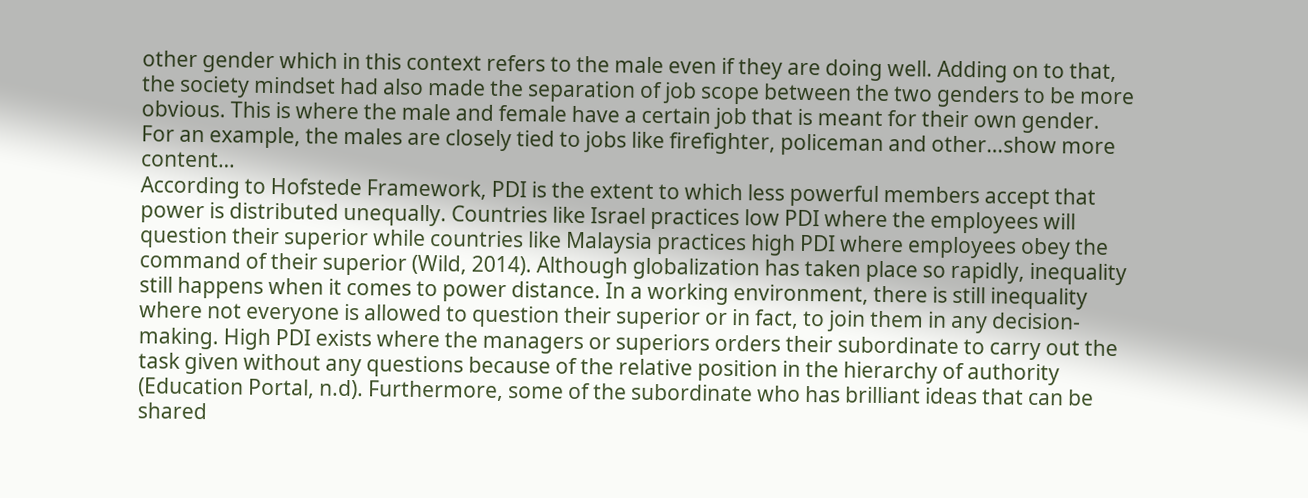other gender which in this context refers to the male even if they are doing well. Adding on to that, the society mindset had also made the separation of job scope between the two genders to be more obvious. This is where the male and female have a certain job that is meant for their own gender. For an example, the males are closely tied to jobs like firefighter, policeman and other…show more content…
According to Hofstede Framework, PDI is the extent to which less powerful members accept that power is distributed unequally. Countries like Israel practices low PDI where the employees will question their superior while countries like Malaysia practices high PDI where employees obey the command of their superior (Wild, 2014). Although globalization has taken place so rapidly, inequality still happens when it comes to power distance. In a working environment, there is still inequality where not everyone is allowed to question their superior or in fact, to join them in any decision-making. High PDI exists where the managers or superiors orders their subordinate to carry out the task given without any questions because of the relative position in the hierarchy of authority (Education Portal, n.d). Furthermore, some of the subordinate who has brilliant ideas that can be shared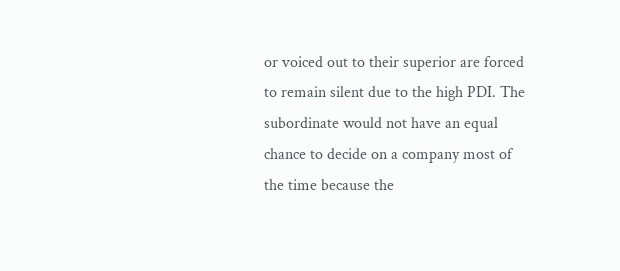or voiced out to their superior are forced to remain silent due to the high PDI. The subordinate would not have an equal chance to decide on a company most of the time because the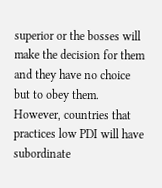superior or the bosses will make the decision for them and they have no choice but to obey them. However, countries that practices low PDI will have subordinate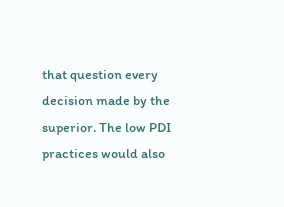that question every decision made by the superior. The low PDI practices would also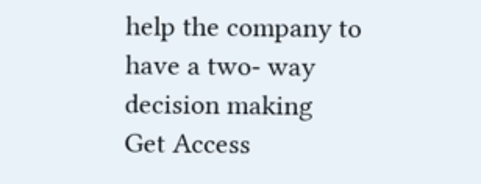help the company to have a two- way decision making
Get Access